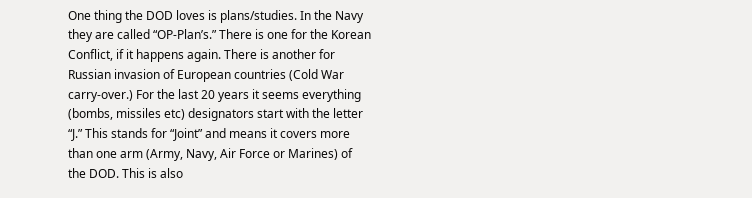One thing the DOD loves is plans/studies. In the Navy they are called “OP-Plan’s.” There is one for the Korean Conflict, if it happens again. There is another for Russian invasion of European countries (Cold War carry-over.) For the last 20 years it seems everything (bombs, missiles etc) designators start with the letter “J.” This stands for “Joint” and means it covers more than one arm (Army, Navy, Air Force or Marines) of the DOD. This is also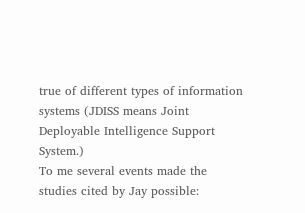true of different types of information systems (JDISS means Joint Deployable Intelligence Support System.)
To me several events made the studies cited by Jay possible: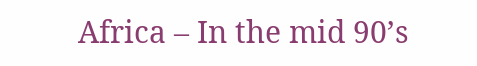Africa – In the mid 90’s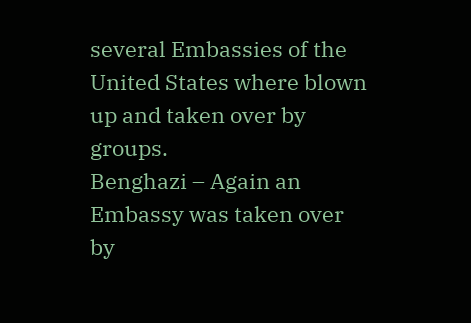several Embassies of the United States where blown up and taken over by groups.
Benghazi – Again an Embassy was taken over by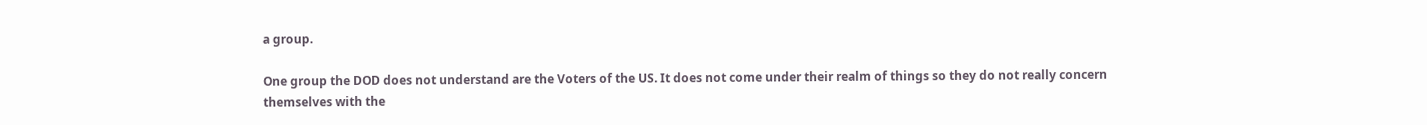a group.

One group the DOD does not understand are the Voters of the US. It does not come under their realm of things so they do not really concern themselves with the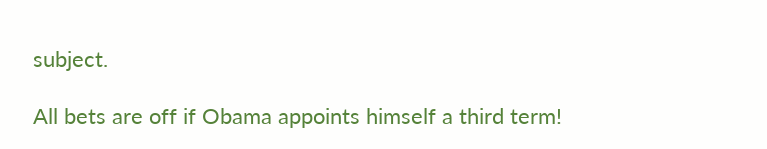subject.

All bets are off if Obama appoints himself a third term!